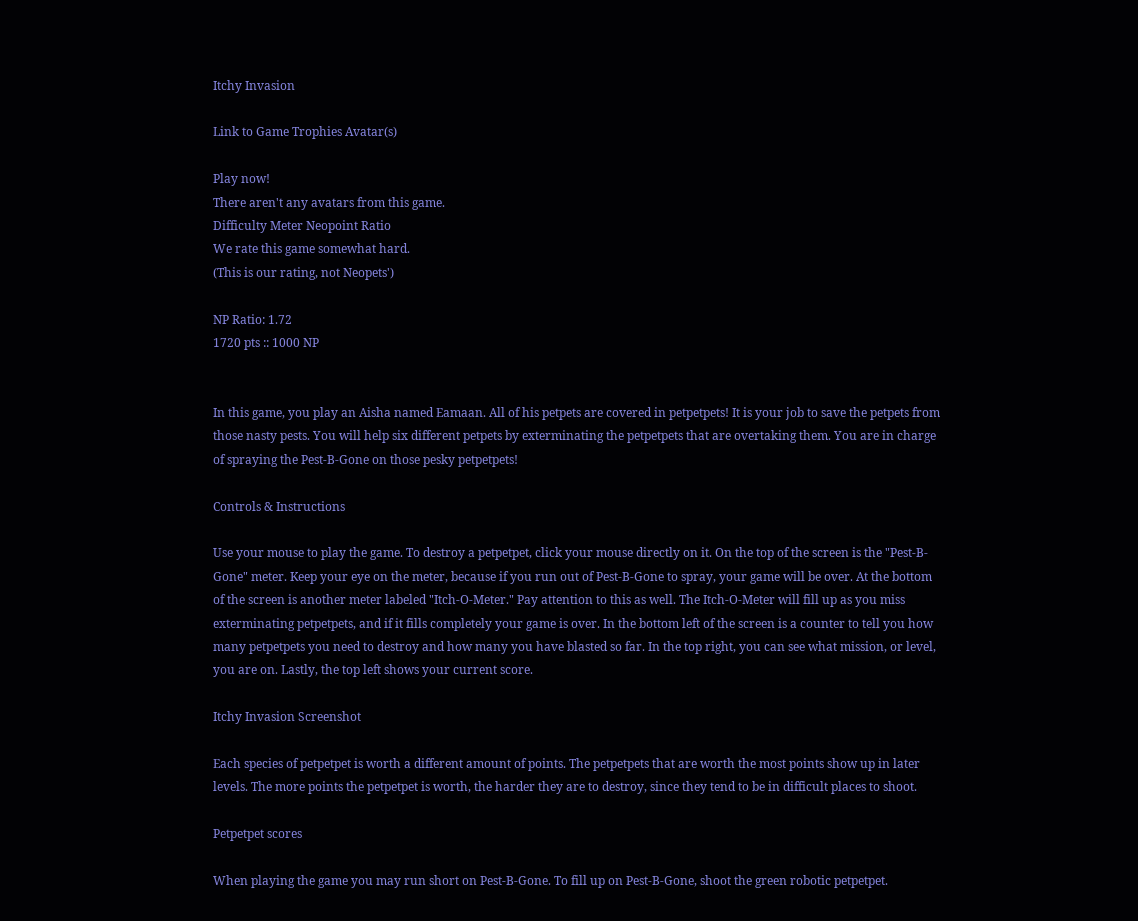Itchy Invasion

Link to Game Trophies Avatar(s)

Play now!
There aren't any avatars from this game.
Difficulty Meter Neopoint Ratio
We rate this game somewhat hard.
(This is our rating, not Neopets')

NP Ratio: 1.72
1720 pts :: 1000 NP


In this game, you play an Aisha named Eamaan. All of his petpets are covered in petpetpets! It is your job to save the petpets from those nasty pests. You will help six different petpets by exterminating the petpetpets that are overtaking them. You are in charge of spraying the Pest-B-Gone on those pesky petpetpets!

Controls & Instructions

Use your mouse to play the game. To destroy a petpetpet, click your mouse directly on it. On the top of the screen is the "Pest-B-Gone" meter. Keep your eye on the meter, because if you run out of Pest-B-Gone to spray, your game will be over. At the bottom of the screen is another meter labeled "Itch-O-Meter." Pay attention to this as well. The Itch-O-Meter will fill up as you miss exterminating petpetpets, and if it fills completely your game is over. In the bottom left of the screen is a counter to tell you how many petpetpets you need to destroy and how many you have blasted so far. In the top right, you can see what mission, or level, you are on. Lastly, the top left shows your current score.

Itchy Invasion Screenshot

Each species of petpetpet is worth a different amount of points. The petpetpets that are worth the most points show up in later levels. The more points the petpetpet is worth, the harder they are to destroy, since they tend to be in difficult places to shoot.

Petpetpet scores

When playing the game you may run short on Pest-B-Gone. To fill up on Pest-B-Gone, shoot the green robotic petpetpet.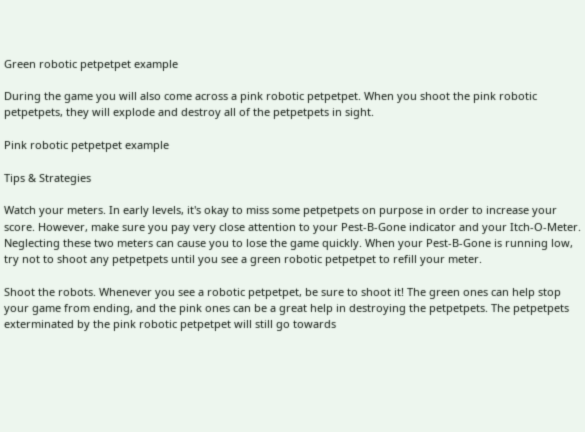Green robotic petpetpet example

During the game you will also come across a pink robotic petpetpet. When you shoot the pink robotic petpetpets, they will explode and destroy all of the petpetpets in sight.

Pink robotic petpetpet example

Tips & Strategies

Watch your meters. In early levels, it's okay to miss some petpetpets on purpose in order to increase your score. However, make sure you pay very close attention to your Pest-B-Gone indicator and your Itch-O-Meter. Neglecting these two meters can cause you to lose the game quickly. When your Pest-B-Gone is running low, try not to shoot any petpetpets until you see a green robotic petpetpet to refill your meter.

Shoot the robots. Whenever you see a robotic petpetpet, be sure to shoot it! The green ones can help stop your game from ending, and the pink ones can be a great help in destroying the petpetpets. The petpetpets exterminated by the pink robotic petpetpet will still go towards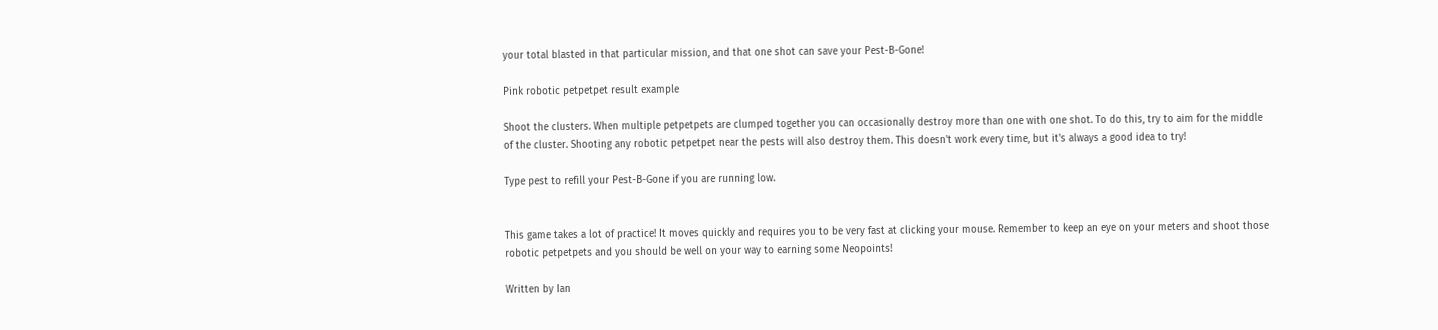your total blasted in that particular mission, and that one shot can save your Pest-B-Gone!

Pink robotic petpetpet result example

Shoot the clusters. When multiple petpetpets are clumped together you can occasionally destroy more than one with one shot. To do this, try to aim for the middle of the cluster. Shooting any robotic petpetpet near the pests will also destroy them. This doesn't work every time, but it's always a good idea to try!

Type pest to refill your Pest-B-Gone if you are running low.


This game takes a lot of practice! It moves quickly and requires you to be very fast at clicking your mouse. Remember to keep an eye on your meters and shoot those robotic petpetpets and you should be well on your way to earning some Neopoints!

Written by Ian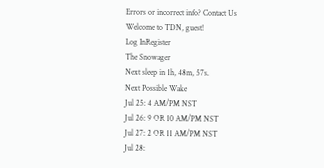Errors or incorrect info? Contact Us
Welcome to TDN, guest!
Log InRegister
The Snowager
Next sleep in 1h, 48m, 57s.
Next Possible Wake
Jul 25: 4 AM/PM NST
Jul 26: 9 OR 10 AM/PM NST
Jul 27: 2 OR 11 AM/PM NST
Jul 28: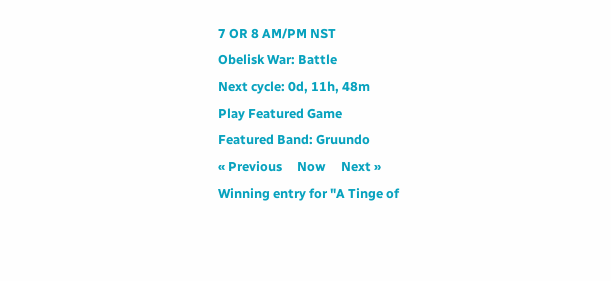7 OR 8 AM/PM NST
Obelisk War: Battle
Next cycle: 0d, 11h, 48m
Play Featured Game
Featured Band: Gruundo
« Previous     Now     Next »
Winning entry for "A Tinge of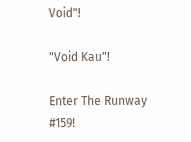Void"!

"Void Kau"!

Enter The Runway #159!